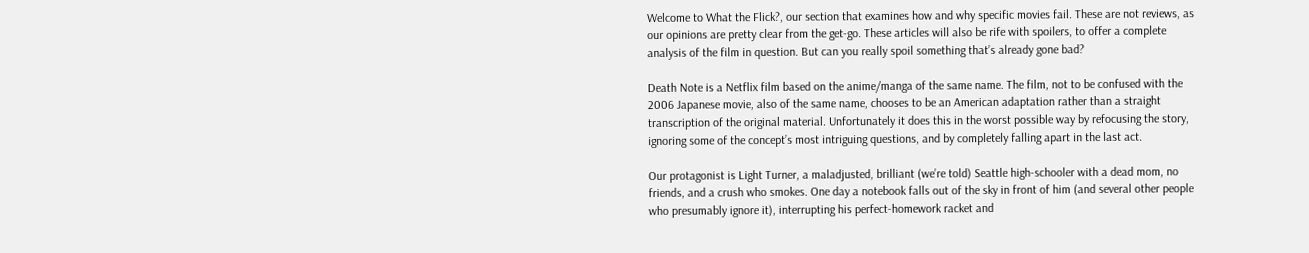Welcome to What the Flick?, our section that examines how and why specific movies fail. These are not reviews, as our opinions are pretty clear from the get-go. These articles will also be rife with spoilers, to offer a complete analysis of the film in question. But can you really spoil something that’s already gone bad?

Death Note is a Netflix film based on the anime/manga of the same name. The film, not to be confused with the 2006 Japanese movie, also of the same name, chooses to be an American adaptation rather than a straight transcription of the original material. Unfortunately it does this in the worst possible way by refocusing the story, ignoring some of the concept’s most intriguing questions, and by completely falling apart in the last act.

Our protagonist is Light Turner, a maladjusted, brilliant (we’re told) Seattle high-schooler with a dead mom, no friends, and a crush who smokes. One day a notebook falls out of the sky in front of him (and several other people who presumably ignore it), interrupting his perfect-homework racket and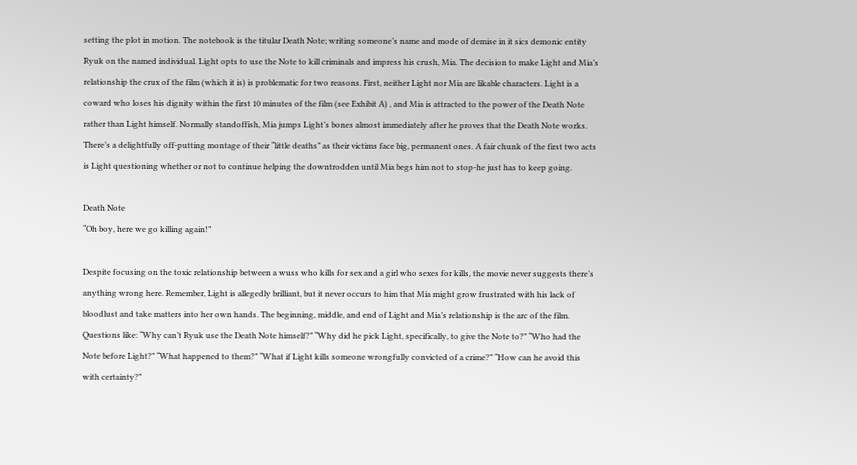setting the plot in motion. The notebook is the titular Death Note; writing someone’s name and mode of demise in it sics demonic entity Ryuk on the named individual. Light opts to use the Note to kill criminals and impress his crush, Mia. The decision to make Light and Mia’s relationship the crux of the film (which it is) is problematic for two reasons. First, neither Light nor Mia are likable characters. Light is a coward who loses his dignity within the first 10 minutes of the film (see Exhibit A) , and Mia is attracted to the power of the Death Note rather than Light himself. Normally standoffish, Mia jumps Light’s bones almost immediately after he proves that the Death Note works. There’s a delightfully off-putting montage of their “little deaths” as their victims face big, permanent ones. A fair chunk of the first two acts is Light questioning whether or not to continue helping the downtrodden until Mia begs him not to stop-he just has to keep going.

Death Note
“Oh boy, here we go killing again!”

Despite focusing on the toxic relationship between a wuss who kills for sex and a girl who sexes for kills, the movie never suggests there’s anything wrong here. Remember, Light is allegedly brilliant, but it never occurs to him that Mia might grow frustrated with his lack of bloodlust and take matters into her own hands. The beginning, middle, and end of Light and Mia’s relationship is the arc of the film. Questions like: “Why can’t Ryuk use the Death Note himself?” “Why did he pick Light, specifically, to give the Note to?” “Who had the Note before Light?” “What happened to them?” “What if Light kills someone wrongfully convicted of a crime?” “How can he avoid this with certainty?”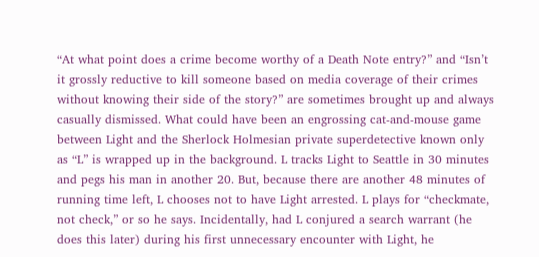“At what point does a crime become worthy of a Death Note entry?” and “Isn’t it grossly reductive to kill someone based on media coverage of their crimes without knowing their side of the story?” are sometimes brought up and always casually dismissed. What could have been an engrossing cat-and-mouse game between Light and the Sherlock Holmesian private superdetective known only as “L” is wrapped up in the background. L tracks Light to Seattle in 30 minutes and pegs his man in another 20. But, because there are another 48 minutes of running time left, L chooses not to have Light arrested. L plays for “checkmate, not check,” or so he says. Incidentally, had L conjured a search warrant (he does this later) during his first unnecessary encounter with Light, he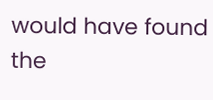would have found the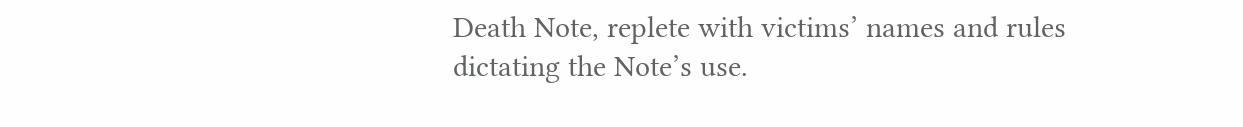Death Note, replete with victims’ names and rules dictating the Note’s use.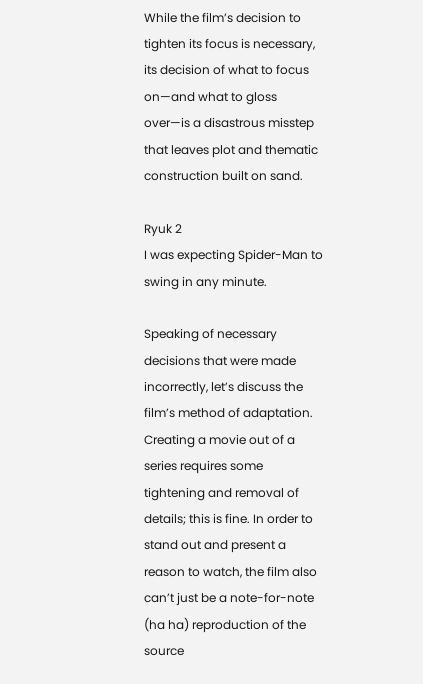While the film’s decision to tighten its focus is necessary, its decision of what to focus on—and what to gloss over—is a disastrous misstep that leaves plot and thematic construction built on sand.

Ryuk 2
I was expecting Spider-Man to swing in any minute.

Speaking of necessary decisions that were made incorrectly, let’s discuss the film’s method of adaptation. Creating a movie out of a series requires some tightening and removal of details; this is fine. In order to stand out and present a reason to watch, the film also can’t just be a note-for-note (ha ha) reproduction of the source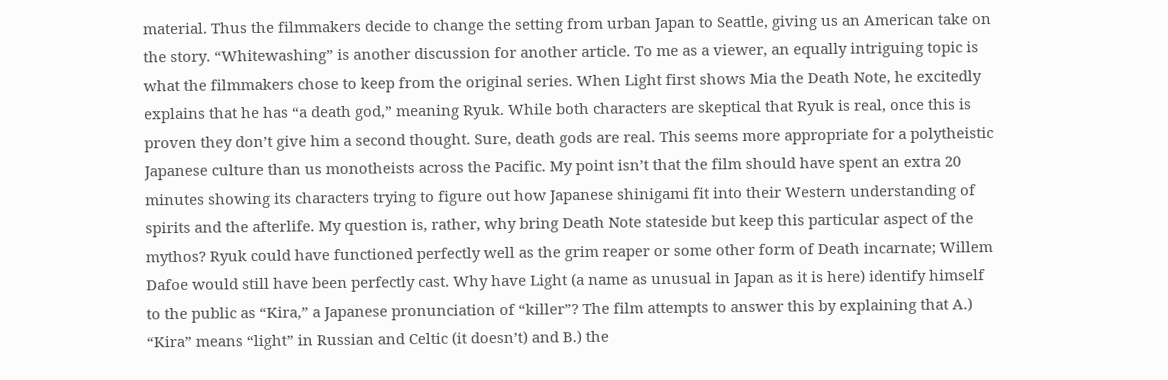material. Thus the filmmakers decide to change the setting from urban Japan to Seattle, giving us an American take on the story. “Whitewashing” is another discussion for another article. To me as a viewer, an equally intriguing topic is what the filmmakers chose to keep from the original series. When Light first shows Mia the Death Note, he excitedly explains that he has “a death god,” meaning Ryuk. While both characters are skeptical that Ryuk is real, once this is proven they don’t give him a second thought. Sure, death gods are real. This seems more appropriate for a polytheistic Japanese culture than us monotheists across the Pacific. My point isn’t that the film should have spent an extra 20 minutes showing its characters trying to figure out how Japanese shinigami fit into their Western understanding of spirits and the afterlife. My question is, rather, why bring Death Note stateside but keep this particular aspect of the mythos? Ryuk could have functioned perfectly well as the grim reaper or some other form of Death incarnate; Willem Dafoe would still have been perfectly cast. Why have Light (a name as unusual in Japan as it is here) identify himself to the public as “Kira,” a Japanese pronunciation of “killer”? The film attempts to answer this by explaining that A.) “Kira” means “light” in Russian and Celtic (it doesn’t) and B.) the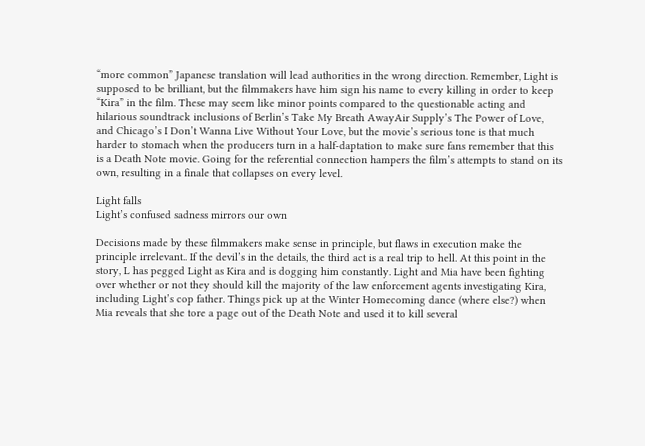“more common” Japanese translation will lead authorities in the wrong direction. Remember, Light is supposed to be brilliant, but the filmmakers have him sign his name to every killing in order to keep “Kira” in the film. These may seem like minor points compared to the questionable acting and hilarious soundtrack inclusions of Berlin’s Take My Breath AwayAir Supply’s The Power of Love, and Chicago’s I Don’t Wanna Live Without Your Love, but the movie’s serious tone is that much harder to stomach when the producers turn in a half-daptation to make sure fans remember that this is a Death Note movie. Going for the referential connection hampers the film’s attempts to stand on its own, resulting in a finale that collapses on every level.

Light falls
Light’s confused sadness mirrors our own

Decisions made by these filmmakers make sense in principle, but flaws in execution make the principle irrelevant.. If the devil’s in the details, the third act is a real trip to hell. At this point in the story, L has pegged Light as Kira and is dogging him constantly. Light and Mia have been fighting over whether or not they should kill the majority of the law enforcement agents investigating Kira, including Light’s cop father. Things pick up at the Winter Homecoming dance (where else?) when Mia reveals that she tore a page out of the Death Note and used it to kill several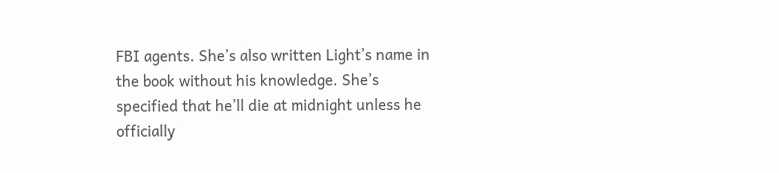FBI agents. She’s also written Light’s name in the book without his knowledge. She’s specified that he’ll die at midnight unless he officially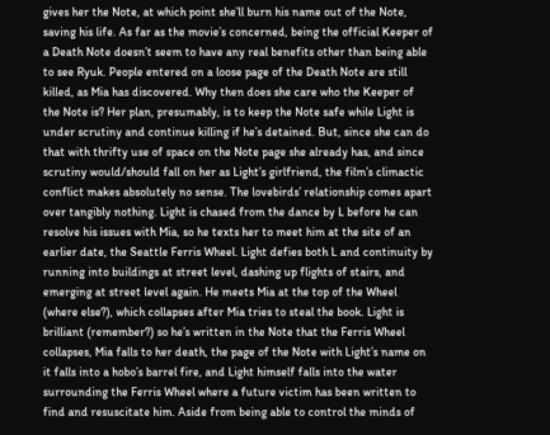gives her the Note, at which point she’ll burn his name out of the Note, saving his life. As far as the movie’s concerned, being the official Keeper of a Death Note doesn’t seem to have any real benefits other than being able to see Ryuk. People entered on a loose page of the Death Note are still killed, as Mia has discovered. Why then does she care who the Keeper of the Note is? Her plan, presumably, is to keep the Note safe while Light is under scrutiny and continue killing if he’s detained. But, since she can do that with thrifty use of space on the Note page she already has, and since scrutiny would/should fall on her as Light’s girlfriend, the film’s climactic conflict makes absolutely no sense. The lovebirds’ relationship comes apart over tangibly nothing. Light is chased from the dance by L before he can resolve his issues with Mia, so he texts her to meet him at the site of an earlier date, the Seattle Ferris Wheel. Light defies both L and continuity by  running into buildings at street level, dashing up flights of stairs, and emerging at street level again. He meets Mia at the top of the Wheel (where else?), which collapses after Mia tries to steal the book. Light is brilliant (remember?) so he’s written in the Note that the Ferris Wheel collapses, Mia falls to her death, the page of the Note with Light’s name on it falls into a hobo’s barrel fire, and Light himself falls into the water surrounding the Ferris Wheel where a future victim has been written to find and resuscitate him. Aside from being able to control the minds of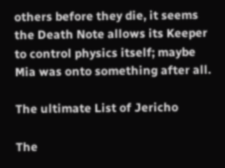others before they die, it seems the Death Note allows its Keeper to control physics itself; maybe Mia was onto something after all.

The ultimate List of Jericho

The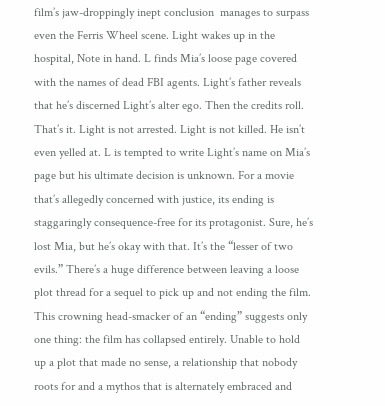film’s jaw-droppingly inept conclusion  manages to surpass even the Ferris Wheel scene. Light wakes up in the hospital, Note in hand. L finds Mia’s loose page covered with the names of dead FBI agents. Light’s father reveals that he’s discerned Light’s alter ego. Then the credits roll. That’s it. Light is not arrested. Light is not killed. He isn’t even yelled at. L is tempted to write Light’s name on Mia’s page but his ultimate decision is unknown. For a movie that’s allegedly concerned with justice, its ending is staggaringly consequence-free for its protagonist. Sure, he’s lost Mia, but he’s okay with that. It’s the “lesser of two evils.” There’s a huge difference between leaving a loose plot thread for a sequel to pick up and not ending the film. This crowning head-smacker of an “ending” suggests only one thing: the film has collapsed entirely. Unable to hold up a plot that made no sense, a relationship that nobody roots for and a mythos that is alternately embraced and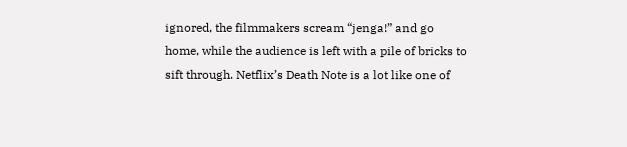ignored, the filmmakers scream “jenga!” and go home, while the audience is left with a pile of bricks to sift through. Netflix’s Death Note is a lot like one of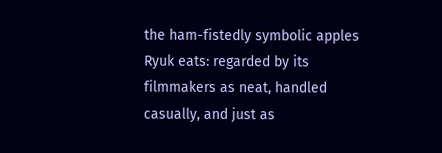the ham-fistedly symbolic apples Ryuk eats: regarded by its filmmakers as neat, handled casually, and just as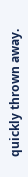quickly thrown away.